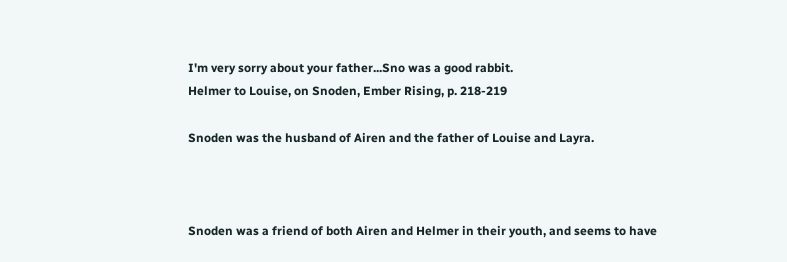I'm very sorry about your father...Sno was a good rabbit.
Helmer to Louise, on Snoden, Ember Rising, p. 218-219

Snoden was the husband of Airen and the father of Louise and Layra.



Snoden was a friend of both Airen and Helmer in their youth, and seems to have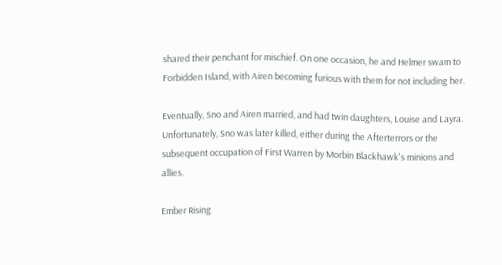shared their penchant for mischief. On one occasion, he and Helmer swam to Forbidden Island, with Airen becoming furious with them for not including her.

Eventually, Sno and Airen married, and had twin daughters, Louise and Layra. Unfortunately, Sno was later killed, either during the Afterterrors or the subsequent occupation of First Warren by Morbin Blackhawk's minions and allies.

Ember Rising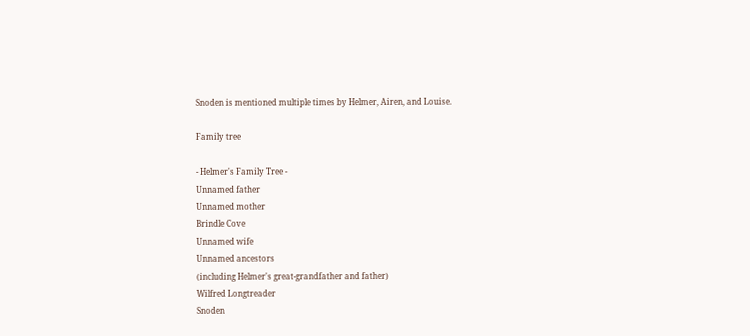Snoden is mentioned multiple times by Helmer, Airen, and Louise.

Family tree

- Helmer's Family Tree -
Unnamed father
Unnamed mother
Brindle Cove
Unnamed wife
Unnamed ancestors
(including Helmer's great-grandfather and father)
Wilfred Longtreader
Snoden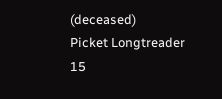(deceased)
Picket Longtreader
15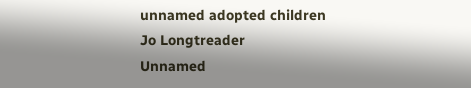unnamed adopted children
Jo Longtreader
Unnamed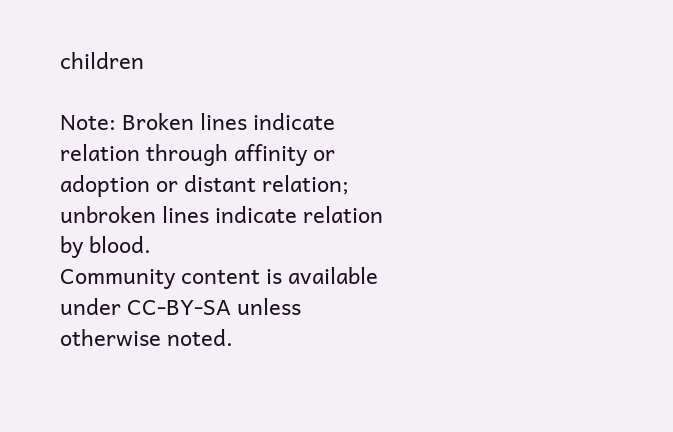children

Note: Broken lines indicate relation through affinity or adoption or distant relation; unbroken lines indicate relation by blood.
Community content is available under CC-BY-SA unless otherwise noted.